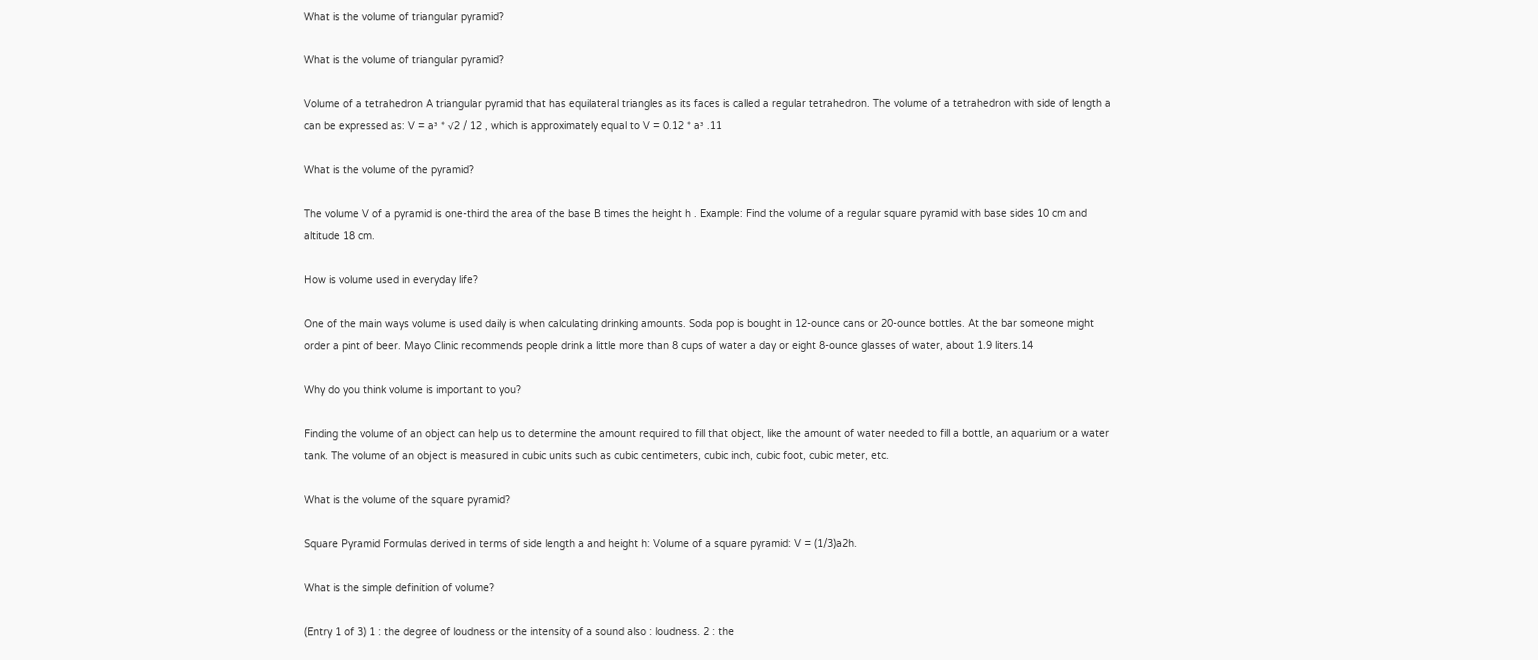What is the volume of triangular pyramid?

What is the volume of triangular pyramid?

Volume of a tetrahedron A triangular pyramid that has equilateral triangles as its faces is called a regular tetrahedron. The volume of a tetrahedron with side of length a can be expressed as: V = a³ * √2 / 12 , which is approximately equal to V = 0.12 * a³ .11

What is the volume of the pyramid?

The volume V of a pyramid is one-third the area of the base B times the height h . Example: Find the volume of a regular square pyramid with base sides 10 cm and altitude 18 cm.

How is volume used in everyday life?

One of the main ways volume is used daily is when calculating drinking amounts. Soda pop is bought in 12-ounce cans or 20-ounce bottles. At the bar someone might order a pint of beer. Mayo Clinic recommends people drink a little more than 8 cups of water a day or eight 8-ounce glasses of water, about 1.9 liters.14

Why do you think volume is important to you?

Finding the volume of an object can help us to determine the amount required to fill that object, like the amount of water needed to fill a bottle, an aquarium or a water tank. The volume of an object is measured in cubic units such as cubic centimeters, cubic inch, cubic foot, cubic meter, etc.

What is the volume of the square pyramid?

Square Pyramid Formulas derived in terms of side length a and height h: Volume of a square pyramid: V = (1/3)a2h.

What is the simple definition of volume?

(Entry 1 of 3) 1 : the degree of loudness or the intensity of a sound also : loudness. 2 : the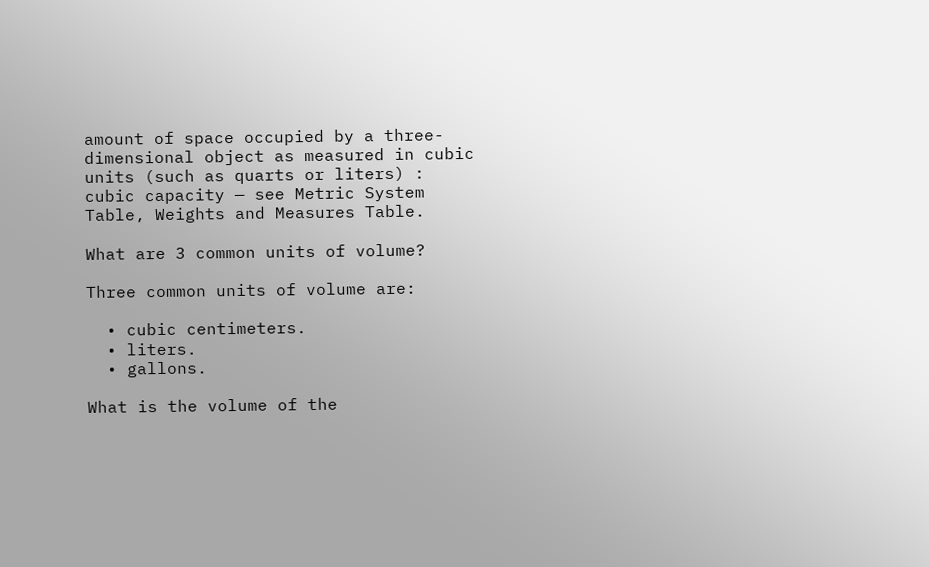amount of space occupied by a three-dimensional object as measured in cubic units (such as quarts or liters) : cubic capacity — see Metric System Table, Weights and Measures Table.

What are 3 common units of volume?

Three common units of volume are:

  • cubic centimeters.
  • liters.
  • gallons.

What is the volume of the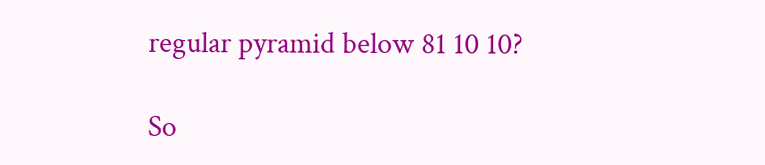regular pyramid below 81 10 10?

So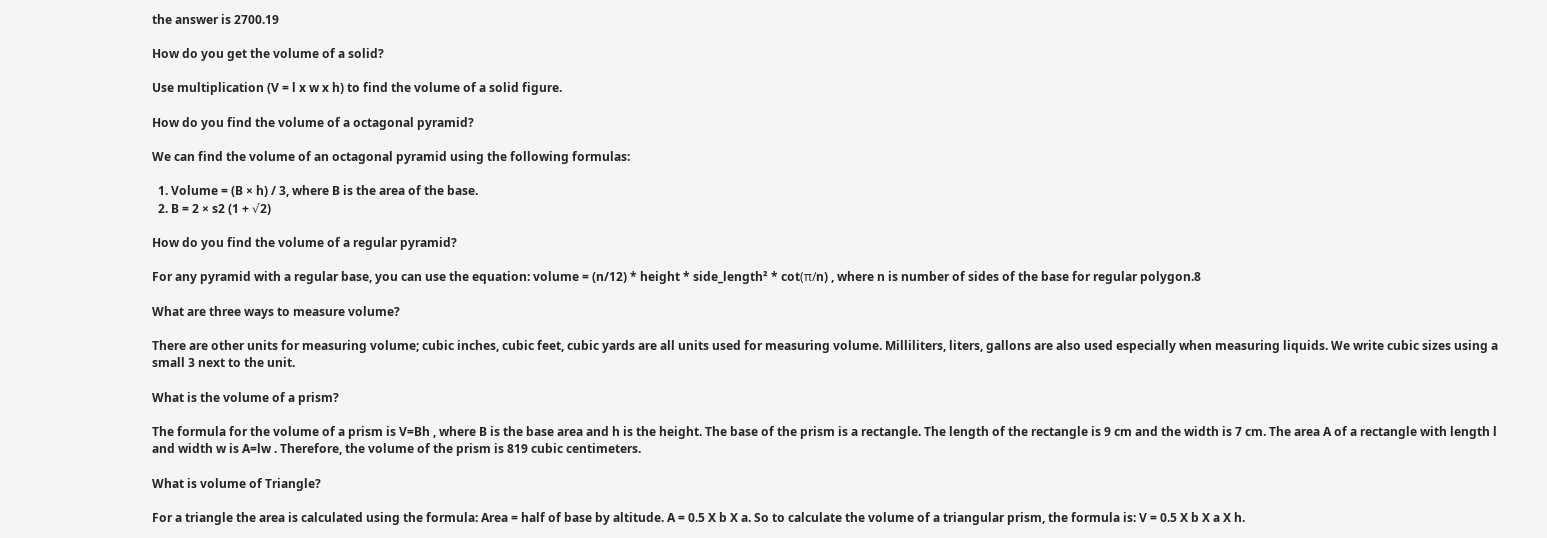the answer is 2700.19

How do you get the volume of a solid?

Use multiplication (V = l x w x h) to find the volume of a solid figure.

How do you find the volume of a octagonal pyramid?

We can find the volume of an octagonal pyramid using the following formulas:

  1. Volume = (B × h) / 3, where B is the area of the base.
  2. B = 2 × s2 (1 + √2)

How do you find the volume of a regular pyramid?

For any pyramid with a regular base, you can use the equation: volume = (n/12) * height * side_length² * cot(π/n) , where n is number of sides of the base for regular polygon.8

What are three ways to measure volume?

There are other units for measuring volume; cubic inches, cubic feet, cubic yards are all units used for measuring volume. Milliliters, liters, gallons are also used especially when measuring liquids. We write cubic sizes using a small 3 next to the unit.

What is the volume of a prism?

The formula for the volume of a prism is V=Bh , where B is the base area and h is the height. The base of the prism is a rectangle. The length of the rectangle is 9 cm and the width is 7 cm. The area A of a rectangle with length l and width w is A=lw . Therefore, the volume of the prism is 819 cubic centimeters.

What is volume of Triangle?

For a triangle the area is calculated using the formula: Area = half of base by altitude. A = 0.5 X b X a. So to calculate the volume of a triangular prism, the formula is: V = 0.5 X b X a X h.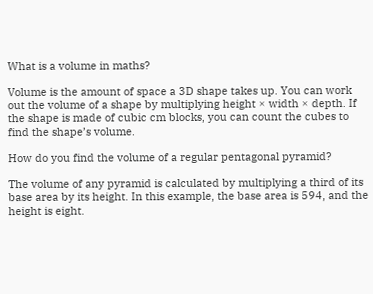What is a volume in maths?

Volume is the amount of space a 3D shape takes up. You can work out the volume of a shape by multiplying height × width × depth. If the shape is made of cubic cm blocks, you can count the cubes to find the shape’s volume.

How do you find the volume of a regular pentagonal pyramid?

The volume of any pyramid is calculated by multiplying a third of its base area by its height. In this example, the base area is 594, and the height is eight.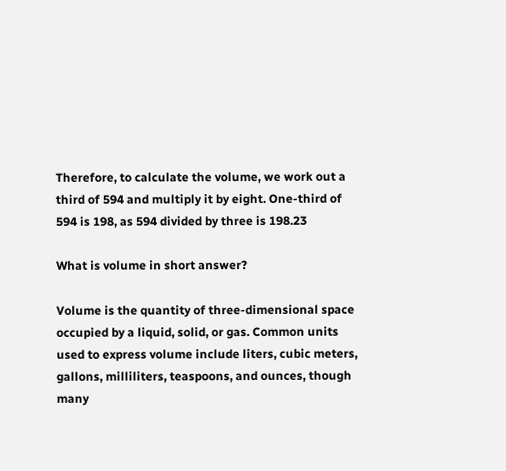Therefore, to calculate the volume, we work out a third of 594 and multiply it by eight. One-third of 594 is 198, as 594 divided by three is 198.23

What is volume in short answer?

Volume is the quantity of three-dimensional space occupied by a liquid, solid, or gas. Common units used to express volume include liters, cubic meters, gallons, milliliters, teaspoons, and ounces, though many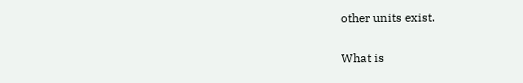other units exist.

What is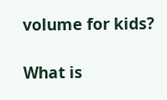volume for kids?

What is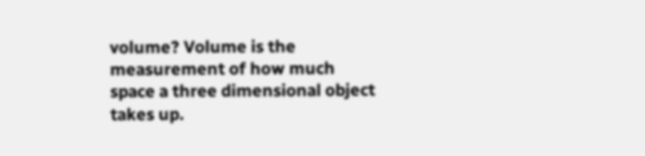volume? Volume is the measurement of how much space a three dimensional object takes up.